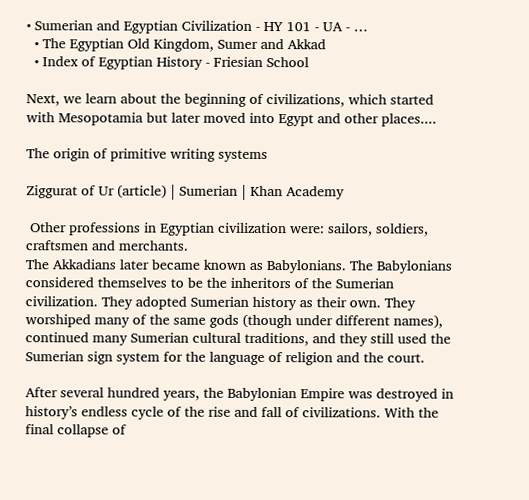• Sumerian and Egyptian Civilization - HY 101 - UA - …
  • The Egyptian Old Kingdom, Sumer and Akkad
  • Index of Egyptian History - Friesian School

Next, we learn about the beginning of civilizations, which started with Mesopotamia but later moved into Egypt and other places....

The origin of primitive writing systems

Ziggurat of Ur (article) | Sumerian | Khan Academy

 Other professions in Egyptian civilization were: sailors, soldiers, craftsmen and merchants.
The Akkadians later became known as Babylonians. The Babylonians considered themselves to be the inheritors of the Sumerian civilization. They adopted Sumerian history as their own. They worshiped many of the same gods (though under different names), continued many Sumerian cultural traditions, and they still used the Sumerian sign system for the language of religion and the court.

After several hundred years, the Babylonian Empire was destroyed in history’s endless cycle of the rise and fall of civilizations. With the final collapse of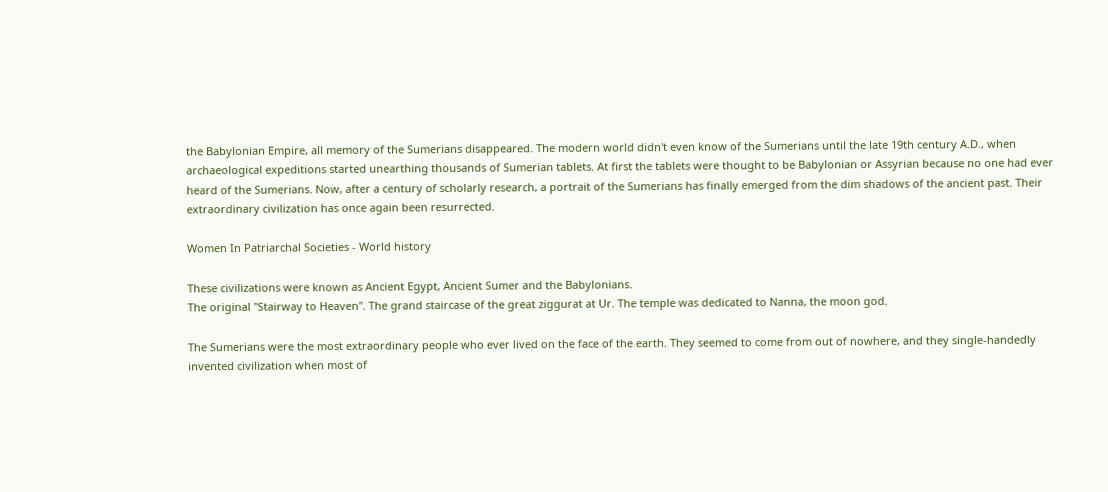the Babylonian Empire, all memory of the Sumerians disappeared. The modern world didn't even know of the Sumerians until the late 19th century A.D., when archaeological expeditions started unearthing thousands of Sumerian tablets. At first the tablets were thought to be Babylonian or Assyrian because no one had ever heard of the Sumerians. Now, after a century of scholarly research, a portrait of the Sumerians has finally emerged from the dim shadows of the ancient past. Their extraordinary civilization has once again been resurrected.

Women In Patriarchal Societies - World history

These civilizations were known as Ancient Egypt, Ancient Sumer and the Babylonians.
The original "Stairway to Heaven". The grand staircase of the great ziggurat at Ur. The temple was dedicated to Nanna, the moon god.

The Sumerians were the most extraordinary people who ever lived on the face of the earth. They seemed to come from out of nowhere, and they single-handedly invented civilization when most of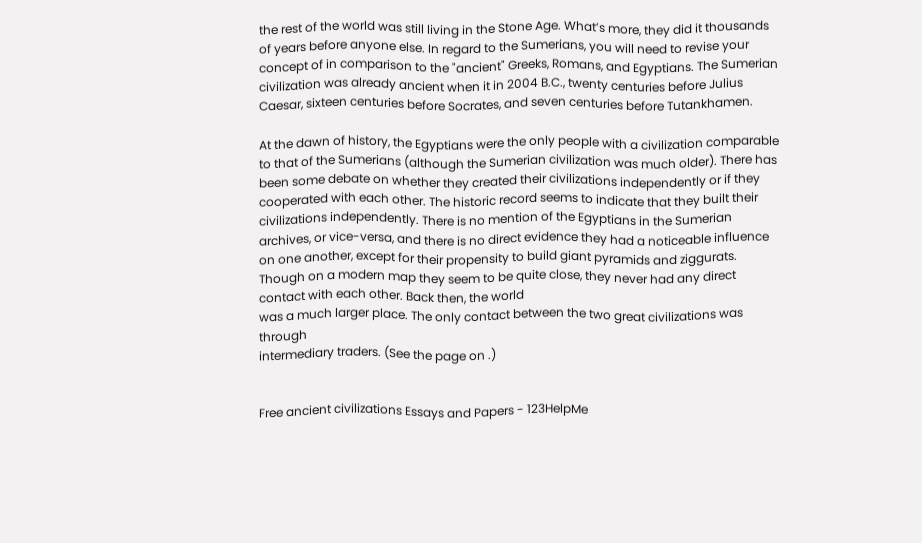the rest of the world was still living in the Stone Age. What’s more, they did it thousands of years before anyone else. In regard to the Sumerians, you will need to revise your concept of in comparison to the "ancient" Greeks, Romans, and Egyptians. The Sumerian civilization was already ancient when it in 2004 B.C., twenty centuries before Julius Caesar, sixteen centuries before Socrates, and seven centuries before Tutankhamen.

At the dawn of history, the Egyptians were the only people with a civilization comparable to that of the Sumerians (although the Sumerian civilization was much older). There has been some debate on whether they created their civilizations independently or if they cooperated with each other. The historic record seems to indicate that they built their civilizations independently. There is no mention of the Egyptians in the Sumerian archives, or vice-versa, and there is no direct evidence they had a noticeable influence on one another, except for their propensity to build giant pyramids and ziggurats. Though on a modern map they seem to be quite close, they never had any direct contact with each other. Back then, the world
was a much larger place. The only contact between the two great civilizations was through
intermediary traders. (See the page on .)


Free ancient civilizations Essays and Papers - 123HelpMe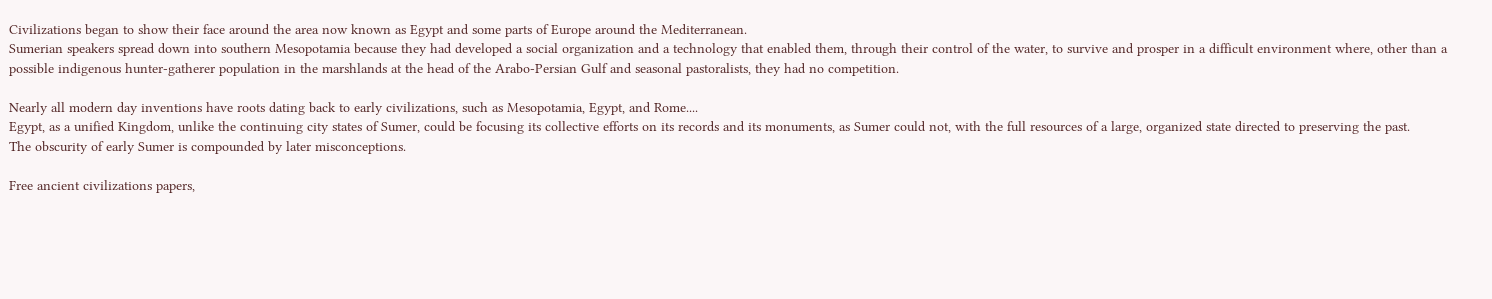Civilizations began to show their face around the area now known as Egypt and some parts of Europe around the Mediterranean.
Sumerian speakers spread down into southern Mesopotamia because they had developed a social organization and a technology that enabled them, through their control of the water, to survive and prosper in a difficult environment where, other than a possible indigenous hunter-gatherer population in the marshlands at the head of the Arabo-Persian Gulf and seasonal pastoralists, they had no competition.

Nearly all modern day inventions have roots dating back to early civilizations, such as Mesopotamia, Egypt, and Rome....
Egypt, as a unified Kingdom, unlike the continuing city states of Sumer, could be focusing its collective efforts on its records and its monuments, as Sumer could not, with the full resources of a large, organized state directed to preserving the past.
The obscurity of early Sumer is compounded by later misconceptions.

Free ancient civilizations papers,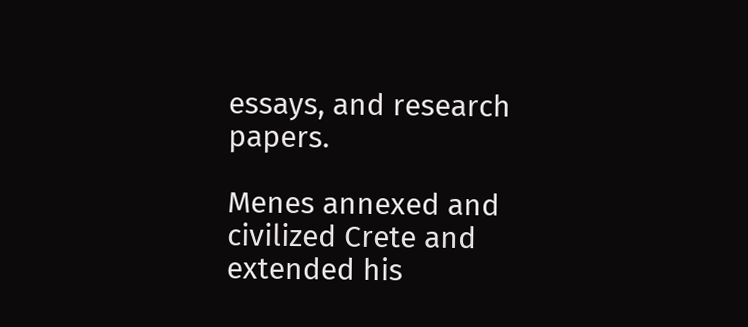essays, and research papers.

Menes annexed and civilized Crete and extended his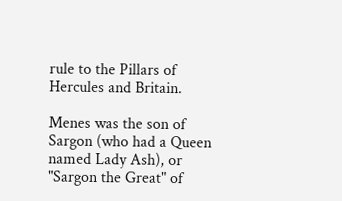rule to the Pillars of Hercules and Britain.

Menes was the son of Sargon (who had a Queen named Lady Ash), or "Sargon the Great" of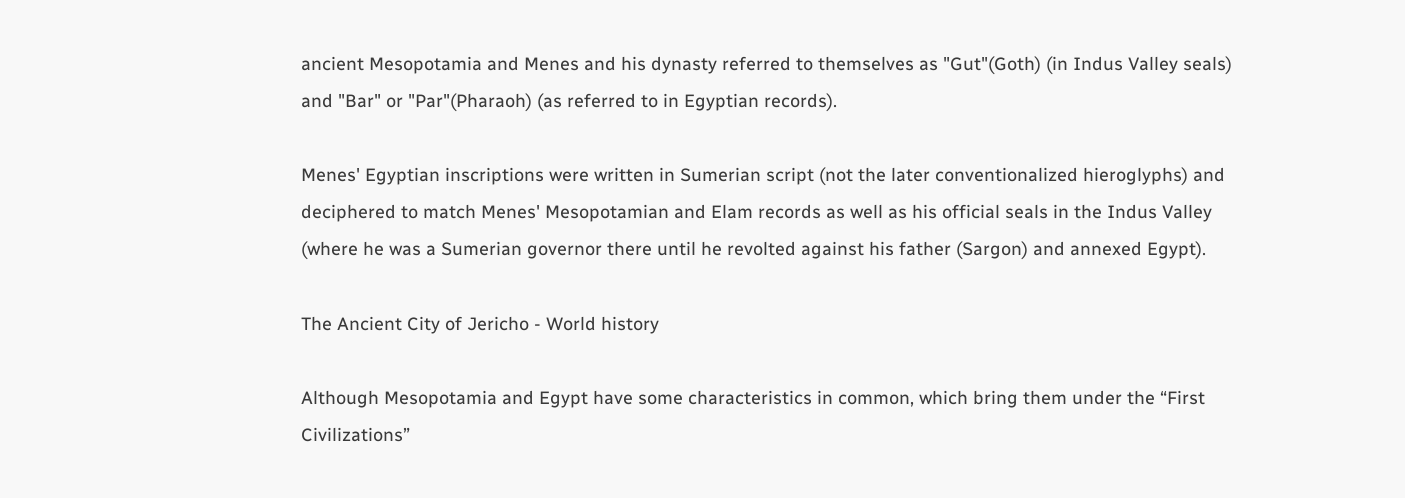ancient Mesopotamia and Menes and his dynasty referred to themselves as "Gut"(Goth) (in Indus Valley seals) and "Bar" or "Par"(Pharaoh) (as referred to in Egyptian records).

Menes' Egyptian inscriptions were written in Sumerian script (not the later conventionalized hieroglyphs) and deciphered to match Menes' Mesopotamian and Elam records as well as his official seals in the Indus Valley (where he was a Sumerian governor there until he revolted against his father (Sargon) and annexed Egypt).

The Ancient City of Jericho - World history

Although Mesopotamia and Egypt have some characteristics in common, which bring them under the “First Civilizations”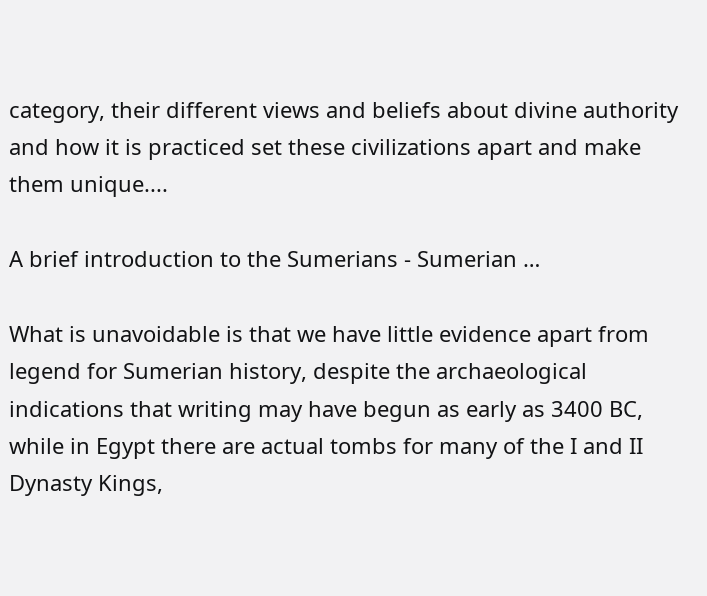category, their different views and beliefs about divine authority and how it is practiced set these civilizations apart and make them unique....

A brief introduction to the Sumerians - Sumerian …

What is unavoidable is that we have little evidence apart from legend for Sumerian history, despite the archaeological indications that writing may have begun as early as 3400 BC, while in Egypt there are actual tombs for many of the I and II Dynasty Kings,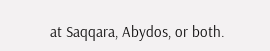at Saqqara, Abydos, or both.